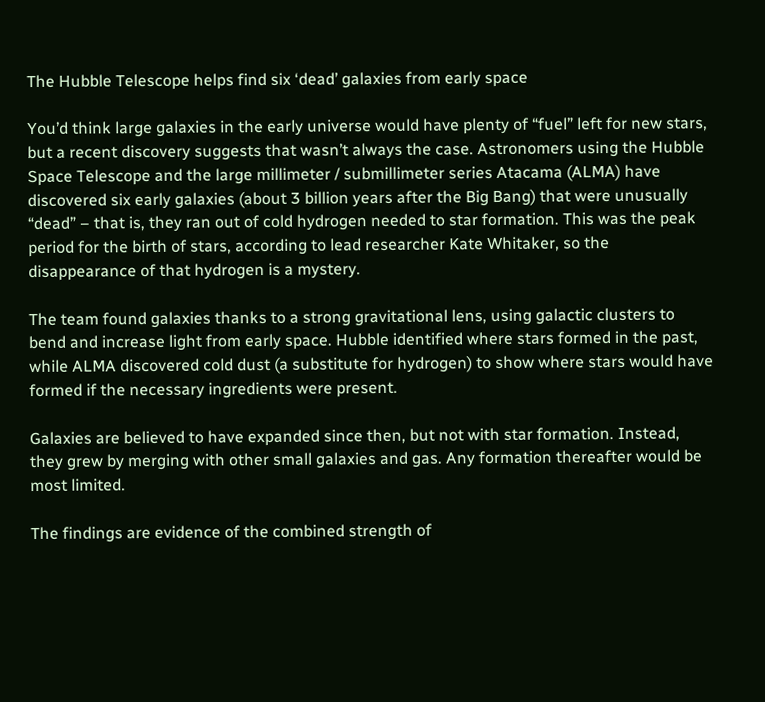The Hubble Telescope helps find six ‘dead’ galaxies from early space

You’d think large galaxies in the early universe would have plenty of “fuel” left for new stars, but a recent discovery suggests that wasn’t always the case. Astronomers using the Hubble Space Telescope and the large millimeter / submillimeter series Atacama (ALMA) have discovered six early galaxies (about 3 billion years after the Big Bang) that were unusually “dead” – that is, they ran out of cold hydrogen needed to star formation. This was the peak period for the birth of stars, according to lead researcher Kate Whitaker, so the disappearance of that hydrogen is a mystery.

The team found galaxies thanks to a strong gravitational lens, using galactic clusters to bend and increase light from early space. Hubble identified where stars formed in the past, while ALMA discovered cold dust (a substitute for hydrogen) to show where stars would have formed if the necessary ingredients were present.

Galaxies are believed to have expanded since then, but not with star formation. Instead, they grew by merging with other small galaxies and gas. Any formation thereafter would be most limited.

The findings are evidence of the combined strength of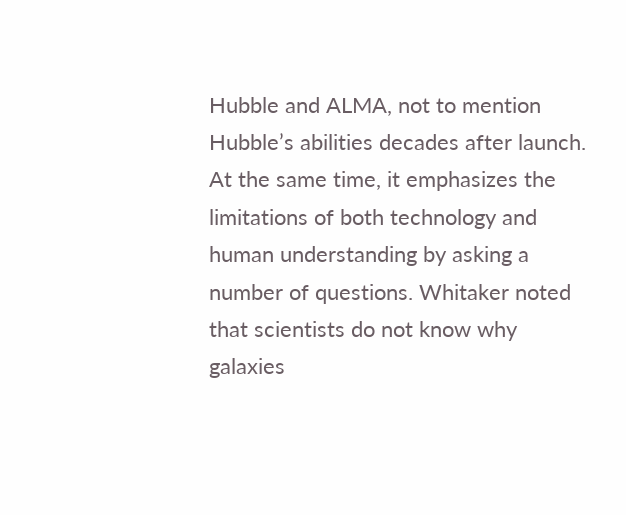Hubble and ALMA, not to mention Hubble’s abilities decades after launch. At the same time, it emphasizes the limitations of both technology and human understanding by asking a number of questions. Whitaker noted that scientists do not know why galaxies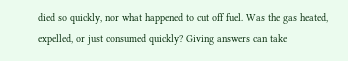died so quickly, nor what happened to cut off fuel. Was the gas heated, expelled, or just consumed quickly? Giving answers can take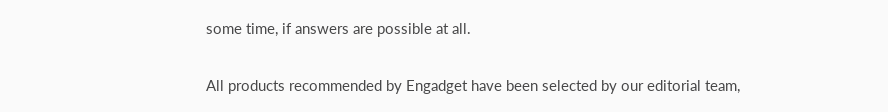some time, if answers are possible at all.

All products recommended by Engadget have been selected by our editorial team,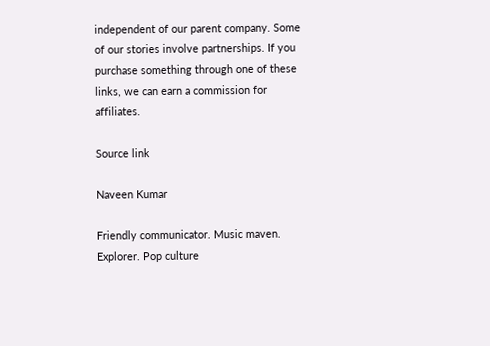independent of our parent company. Some of our stories involve partnerships. If you purchase something through one of these links, we can earn a commission for affiliates.

Source link

Naveen Kumar

Friendly communicator. Music maven. Explorer. Pop culture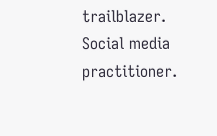trailblazer. Social media practitioner.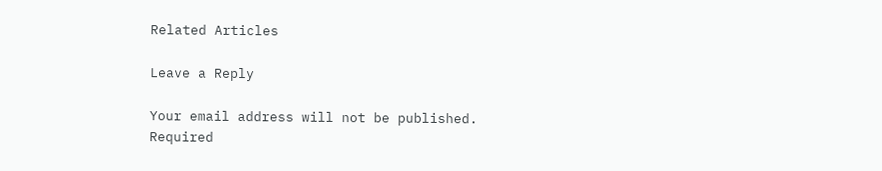Related Articles

Leave a Reply

Your email address will not be published. Required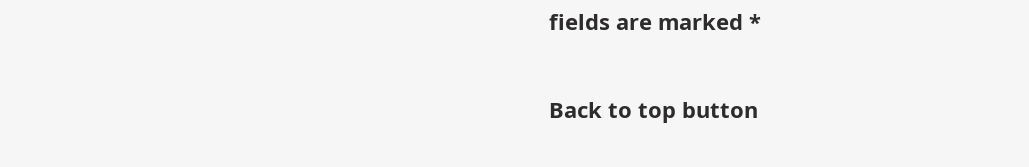fields are marked *

Back to top button